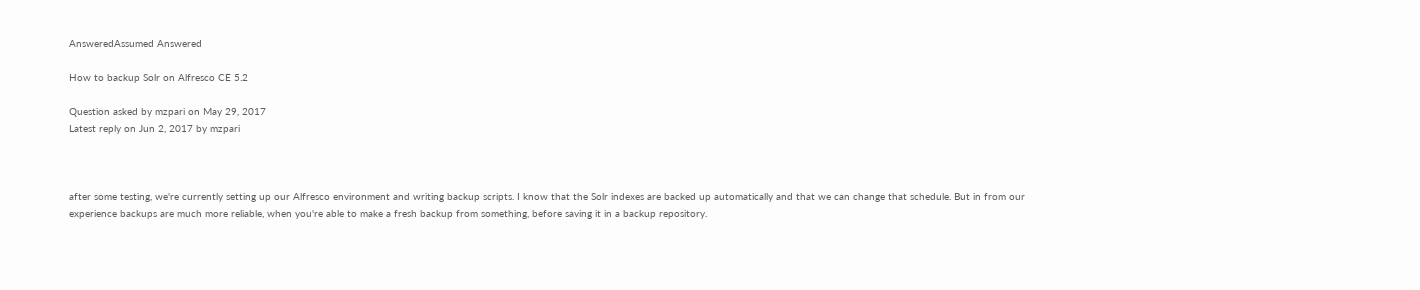AnsweredAssumed Answered

How to backup Solr on Alfresco CE 5.2

Question asked by mzpari on May 29, 2017
Latest reply on Jun 2, 2017 by mzpari



after some testing, we're currently setting up our Alfresco environment and writing backup scripts. I know that the Solr indexes are backed up automatically and that we can change that schedule. But in from our experience backups are much more reliable, when you're able to make a fresh backup from something, before saving it in a backup repository.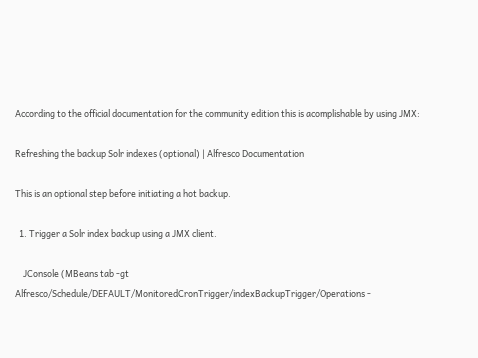According to the official documentation for the community edition this is acomplishable by using JMX:

Refreshing the backup Solr indexes (optional) | Alfresco Documentation

This is an optional step before initiating a hot backup.

  1. Trigger a Solr index backup using a JMX client.

    JConsole (MBeans tab -gt Alfresco/Schedule/DEFAULT/MonitoredCronTrigger/indexBackupTrigger/Operations -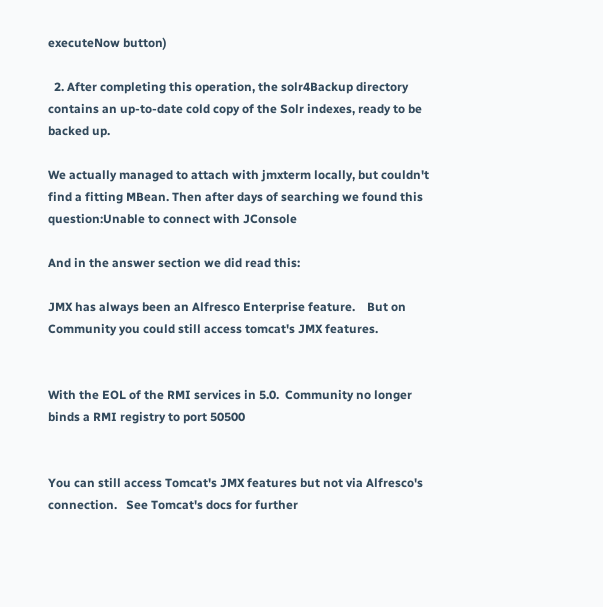executeNow button)

  2. After completing this operation, the solr4Backup directory contains an up-to-date cold copy of the Solr indexes, ready to be backed up.

We actually managed to attach with jmxterm locally, but couldn't find a fitting MBean. Then after days of searching we found this question:Unable to connect with JConsole

And in the answer section we did read this:

JMX has always been an Alfresco Enterprise feature.    But on Community you could still access tomcat's JMX features.


With the EOL of the RMI services in 5.0.  Community no longer binds a RMI registry to port 50500


You can still access Tomcat's JMX features but not via Alfresco's connection.   See Tomcat's docs for further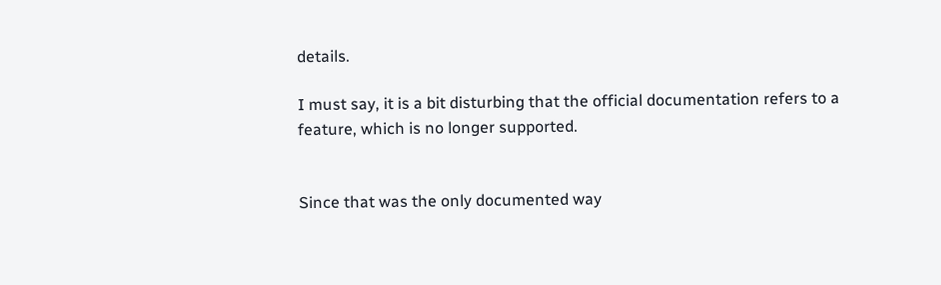details.

I must say, it is a bit disturbing that the official documentation refers to a feature, which is no longer supported.


Since that was the only documented way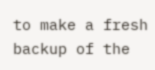to make a fresh backup of the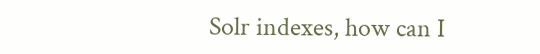Solr indexes, how can I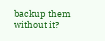backup them without it?